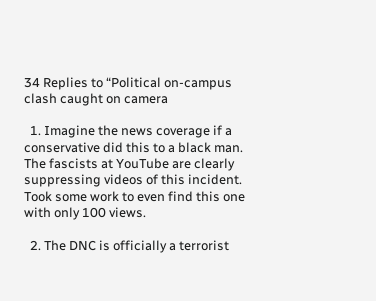34 Replies to “Political on-campus clash caught on camera

  1. Imagine the news coverage if a conservative did this to a black man. The fascists at YouTube are clearly suppressing videos of this incident. Took some work to even find this one with only 100 views.

  2. The DNC is officially a terrorist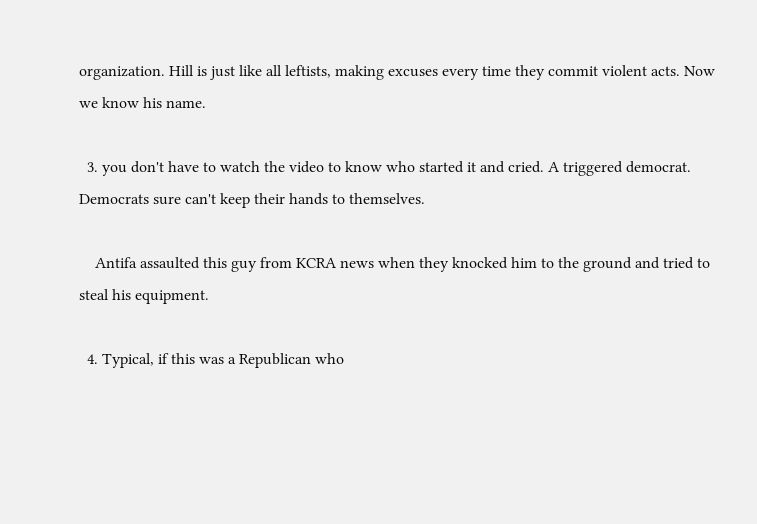organization. Hill is just like all leftists, making excuses every time they commit violent acts. Now we know his name.

  3. you don't have to watch the video to know who started it and cried. A triggered democrat. Democrats sure can't keep their hands to themselves.

    Antifa assaulted this guy from KCRA news when they knocked him to the ground and tried to steal his equipment.

  4. Typical, if this was a Republican who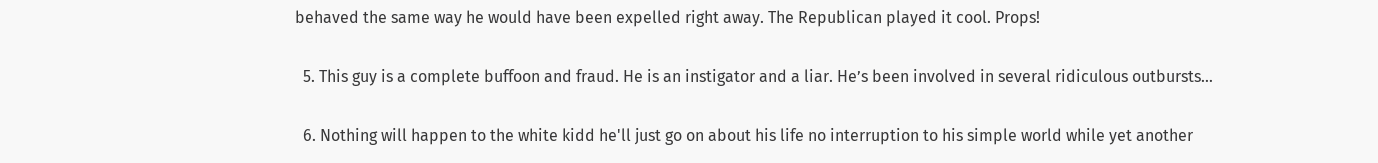behaved the same way he would have been expelled right away. The Republican played it cool. Props!

  5. This guy is a complete buffoon and fraud. He is an instigator and a liar. He’s been involved in several ridiculous outbursts…

  6. Nothing will happen to the white kidd he'll just go on about his life no interruption to his simple world while yet another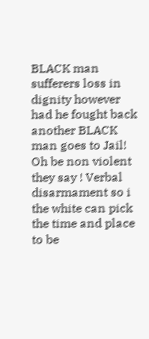BLACK man sufferers loss in dignity however had he fought back another BLACK man goes to Jail! Oh be non violent they say ! Verbal disarmament so i the white can pick the time and place to be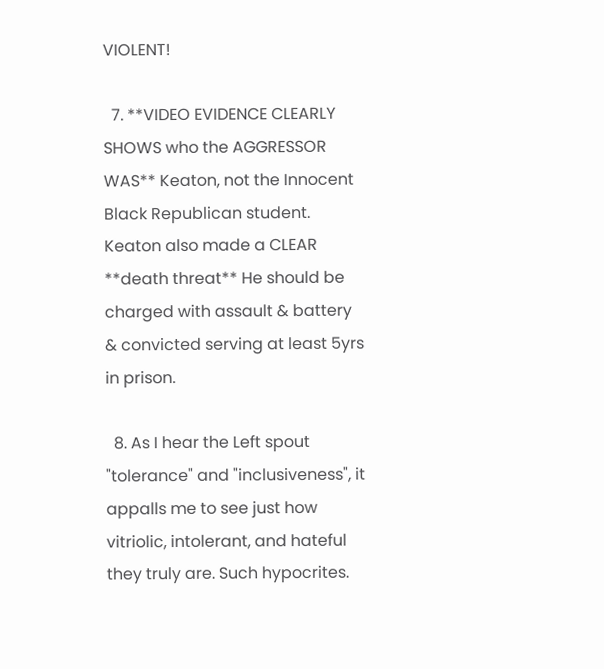VIOLENT!

  7. **VIDEO EVIDENCE CLEARLY SHOWS who the AGGRESSOR WAS** Keaton, not the Innocent Black Republican student. Keaton also made a CLEAR **death threat** He should be charged with assault & battery & convicted serving at least 5yrs in prison.

  8. As I hear the Left spout "tolerance" and "inclusiveness", it appalls me to see just how vitriolic, intolerant, and hateful they truly are. Such hypocrites.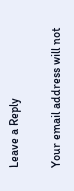Leave a Reply

Your email address will not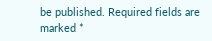be published. Required fields are marked *